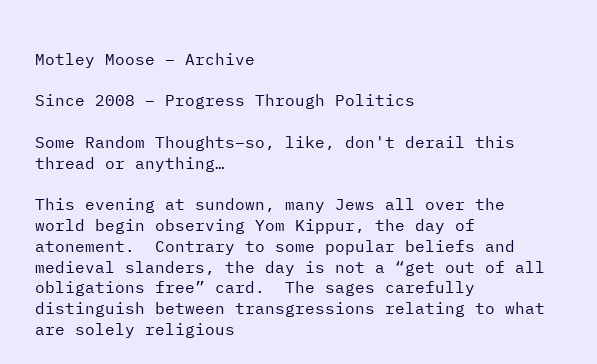Motley Moose – Archive

Since 2008 – Progress Through Politics

Some Random Thoughts–so, like, don't derail this thread or anything…

This evening at sundown, many Jews all over the world begin observing Yom Kippur, the day of atonement.  Contrary to some popular beliefs and medieval slanders, the day is not a “get out of all obligations free” card.  The sages carefully distinguish between transgressions relating to what are solely religious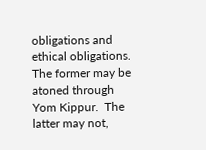obligations and ethical obligations.  The former may be atoned through Yom Kippur.  The latter may not,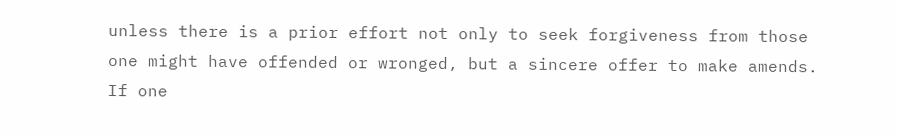unless there is a prior effort not only to seek forgiveness from those one might have offended or wronged, but a sincere offer to make amends.  If one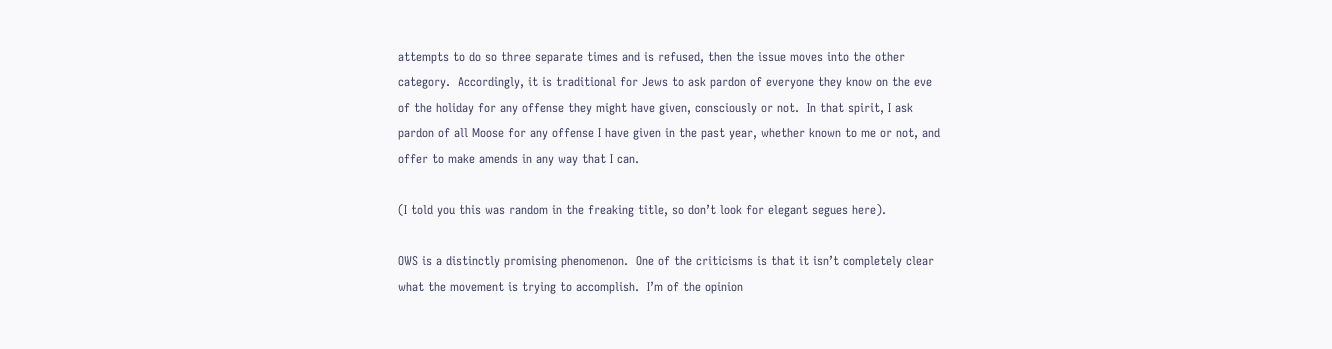attempts to do so three separate times and is refused, then the issue moves into the other category.  Accordingly, it is traditional for Jews to ask pardon of everyone they know on the eve of the holiday for any offense they might have given, consciously or not.  In that spirit, I ask pardon of all Moose for any offense I have given in the past year, whether known to me or not, and offer to make amends in any way that I can.

(I told you this was random in the freaking title, so don’t look for elegant segues here).

OWS is a distinctly promising phenomenon.  One of the criticisms is that it isn’t completely clear what the movement is trying to accomplish.  I’m of the opinion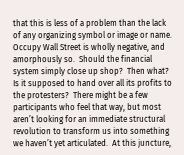that this is less of a problem than the lack of any organizing symbol or image or name.  Occupy Wall Street is wholly negative, and amorphously so.  Should the financial system simply close up shop?  Then what?  Is it supposed to hand over all its profits to the protesters?  There might be a few participants who feel that way, but most aren’t looking for an immediate structural revolution to transform us into something we haven’t yet articulated.  At this juncture,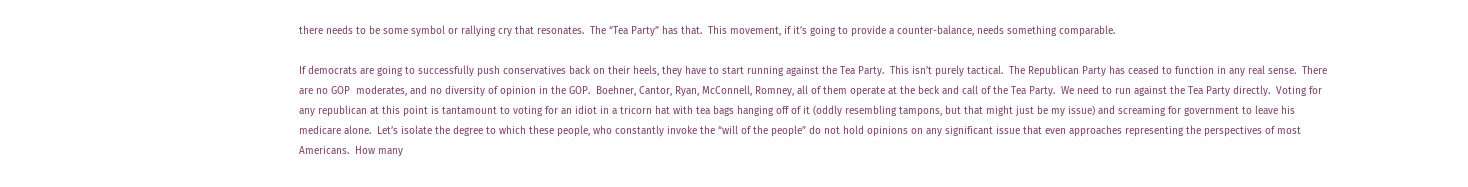there needs to be some symbol or rallying cry that resonates.  The “Tea Party” has that.  This movement, if it’s going to provide a counter-balance, needs something comparable.

If democrats are going to successfully push conservatives back on their heels, they have to start running against the Tea Party.  This isn’t purely tactical.  The Republican Party has ceased to function in any real sense.  There are no GOP  moderates, and no diversity of opinion in the GOP.  Boehner, Cantor, Ryan, McConnell, Romney, all of them operate at the beck and call of the Tea Party.  We need to run against the Tea Party directly.  Voting for any republican at this point is tantamount to voting for an idiot in a tricorn hat with tea bags hanging off of it (oddly resembling tampons, but that might just be my issue) and screaming for government to leave his medicare alone.  Let’s isolate the degree to which these people, who constantly invoke the “will of the people” do not hold opinions on any significant issue that even approaches representing the perspectives of most Americans.  How many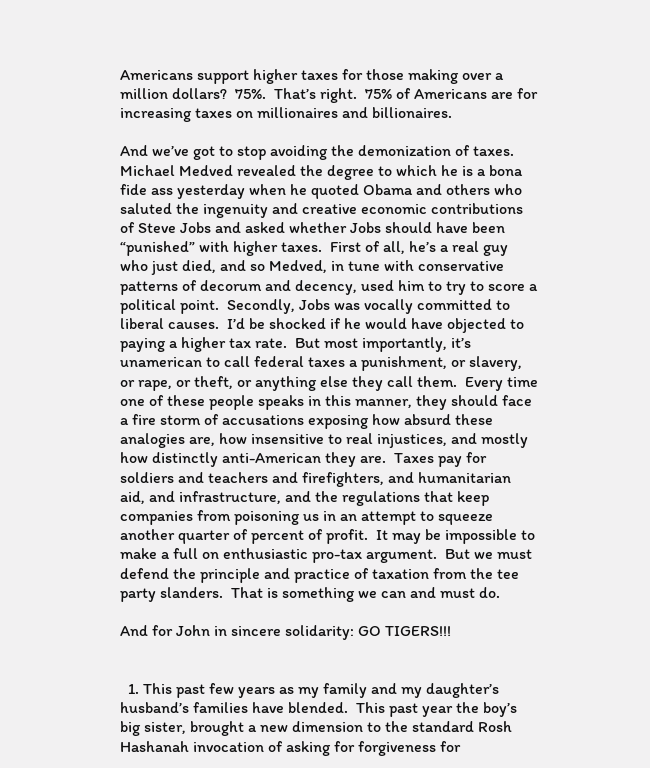Americans support higher taxes for those making over a million dollars?  75%.  That’s right.  75% of Americans are for increasing taxes on millionaires and billionaires.

And we’ve got to stop avoiding the demonization of taxes.  Michael Medved revealed the degree to which he is a bona fide ass yesterday when he quoted Obama and others who saluted the ingenuity and creative economic contributions of Steve Jobs and asked whether Jobs should have been “punished” with higher taxes.  First of all, he’s a real guy who just died, and so Medved, in tune with conservative patterns of decorum and decency, used him to try to score a political point.  Secondly, Jobs was vocally committed to liberal causes.  I’d be shocked if he would have objected to paying a higher tax rate.  But most importantly, it’s unamerican to call federal taxes a punishment, or slavery, or rape, or theft, or anything else they call them.  Every time one of these people speaks in this manner, they should face a fire storm of accusations exposing how absurd these analogies are, how insensitive to real injustices, and mostly how distinctly anti-American they are.  Taxes pay for soldiers and teachers and firefighters, and humanitarian aid, and infrastructure, and the regulations that keep companies from poisoning us in an attempt to squeeze another quarter of percent of profit.  It may be impossible to make a full on enthusiastic pro-tax argument.  But we must defend the principle and practice of taxation from the tee party slanders.  That is something we can and must do.

And for John in sincere solidarity: GO TIGERS!!!


  1. This past few years as my family and my daughter’s husband’s families have blended.  This past year the boy’s big sister, brought a new dimension to the standard Rosh Hashanah invocation of asking for forgiveness for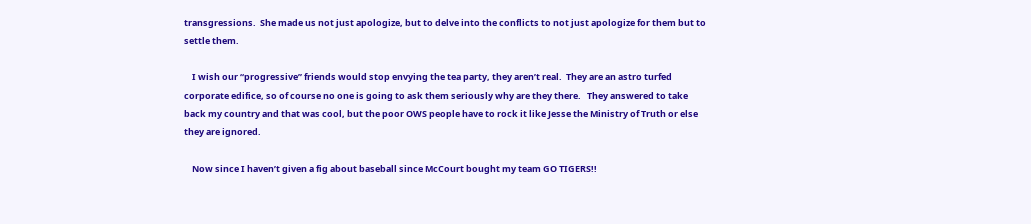transgressions.  She made us not just apologize, but to delve into the conflicts to not just apologize for them but to settle them.

    I wish our “progressive” friends would stop envying the tea party, they aren’t real.  They are an astro turfed corporate edifice, so of course no one is going to ask them seriously why are they there.   They answered to take back my country and that was cool, but the poor OWS people have to rock it like Jesse the Ministry of Truth or else they are ignored.

    Now since I haven’t given a fig about baseball since McCourt bought my team GO TIGERS!!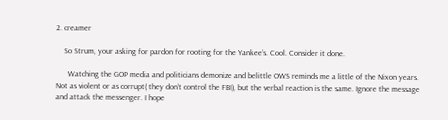2. creamer

    So Strum, your asking for pardon for rooting for the Yankee’s. Cool. Consider it done.

      Watching the GOP media and politicians demonize and belittle OWS reminds me a little of the Nixon years. Not as violent or as corrupt( they don’t control the FBI), but the verbal reaction is the same. Ignore the message and attack the messenger. I hope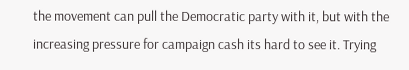the movement can pull the Democratic party with it, but with the increasing pressure for campaign cash its hard to see it. Trying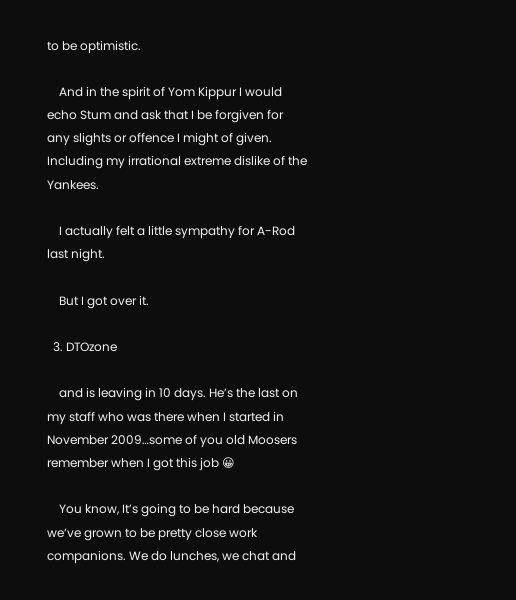to be optimistic.

    And in the spirit of Yom Kippur I would echo Stum and ask that I be forgiven for any slights or offence I might of given. Including my irrational extreme dislike of the Yankees.

    I actually felt a little sympathy for A-Rod last night.

    But I got over it.

  3. DTOzone

    and is leaving in 10 days. He’s the last on my staff who was there when I started in November 2009…some of you old Moosers remember when I got this job 😀

    You know, It’s going to be hard because we’ve grown to be pretty close work companions. We do lunches, we chat and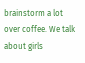brainstorm a lot over coffee. We talk about girls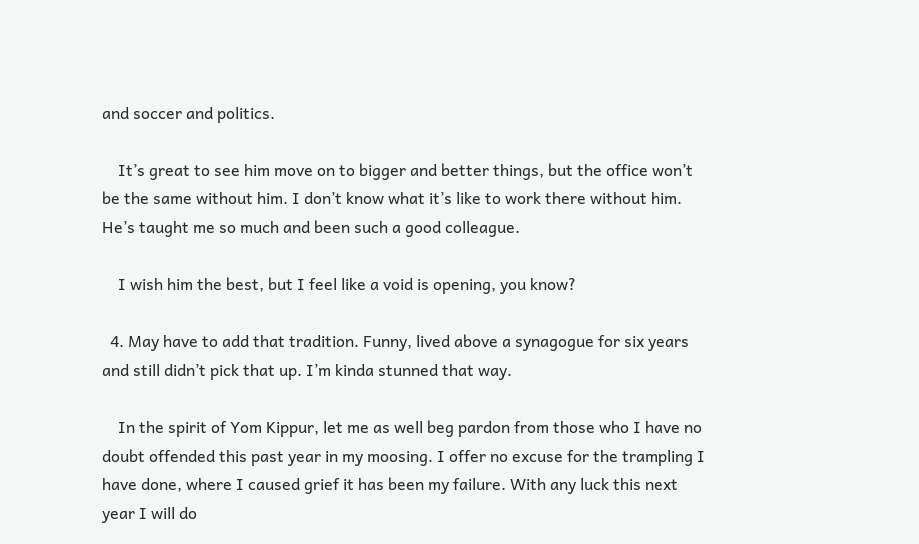and soccer and politics.

    It’s great to see him move on to bigger and better things, but the office won’t be the same without him. I don’t know what it’s like to work there without him. He’s taught me so much and been such a good colleague.

    I wish him the best, but I feel like a void is opening, you know?

  4. May have to add that tradition. Funny, lived above a synagogue for six years and still didn’t pick that up. I’m kinda stunned that way.

    In the spirit of Yom Kippur, let me as well beg pardon from those who I have no doubt offended this past year in my moosing. I offer no excuse for the trampling I have done, where I caused grief it has been my failure. With any luck this next year I will do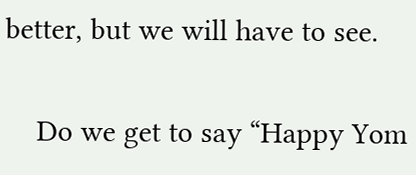better, but we will have to see.

    Do we get to say “Happy Yom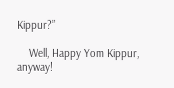Kippur?”

    Well, Happy Yom Kippur, anyway!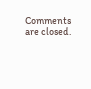Comments are closed.